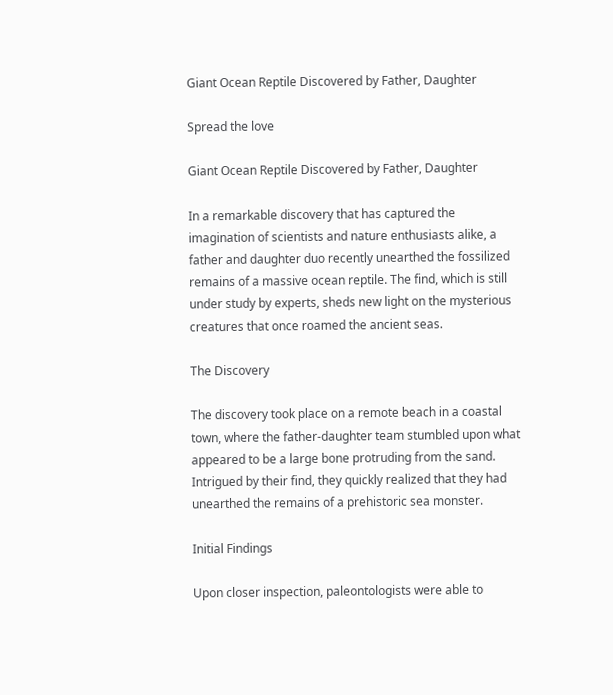Giant Ocean Reptile Discovered by Father, Daughter

Spread the love

Giant Ocean Reptile Discovered by Father, Daughter

In a remarkable discovery that has captured the imagination of scientists and nature enthusiasts alike, a father and daughter duo recently unearthed the fossilized remains of a massive ocean reptile. The find, which is still under study by experts, sheds new light on the mysterious creatures that once roamed the ancient seas.

The Discovery

The discovery took place on a remote beach in a coastal town, where the father-daughter team stumbled upon what appeared to be a large bone protruding from the sand. Intrigued by their find, they quickly realized that they had unearthed the remains of a prehistoric sea monster.

Initial Findings

Upon closer inspection, paleontologists were able to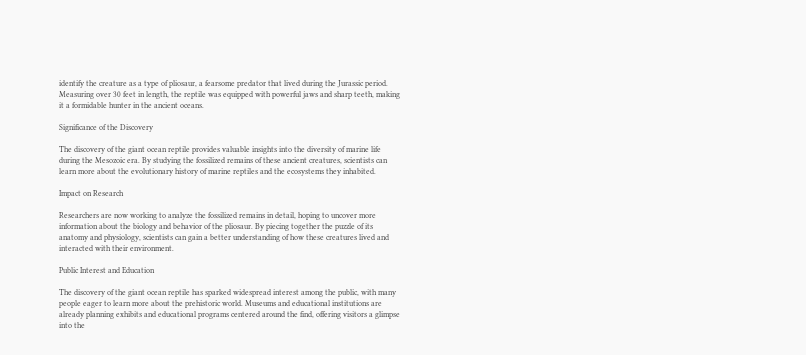identify the creature as a type of pliosaur, a fearsome predator that lived during the Jurassic period. Measuring over 30 feet in length, the reptile was equipped with powerful jaws and sharp teeth, making it a formidable hunter in the ancient oceans.

Significance of the Discovery

The discovery of the giant ocean reptile provides valuable insights into the diversity of marine life during the Mesozoic era. By studying the fossilized remains of these ancient creatures, scientists can learn more about the evolutionary history of marine reptiles and the ecosystems they inhabited.

Impact on Research

Researchers are now working to analyze the fossilized remains in detail, hoping to uncover more information about the biology and behavior of the pliosaur. By piecing together the puzzle of its anatomy and physiology, scientists can gain a better understanding of how these creatures lived and interacted with their environment.

Public Interest and Education

The discovery of the giant ocean reptile has sparked widespread interest among the public, with many people eager to learn more about the prehistoric world. Museums and educational institutions are already planning exhibits and educational programs centered around the find, offering visitors a glimpse into the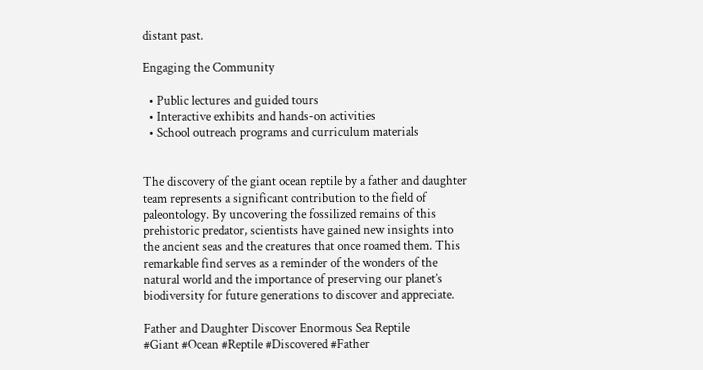distant past.

Engaging the Community

  • Public lectures and guided tours
  • Interactive exhibits and hands-on activities
  • School outreach programs and curriculum materials


The discovery of the giant ocean reptile by a father and daughter team represents a significant contribution to the field of paleontology. By uncovering the fossilized remains of this prehistoric predator, scientists have gained new insights into the ancient seas and the creatures that once roamed them. This remarkable find serves as a reminder of the wonders of the natural world and the importance of preserving our planet’s biodiversity for future generations to discover and appreciate.

Father and Daughter Discover Enormous Sea Reptile
#Giant #Ocean #Reptile #Discovered #Father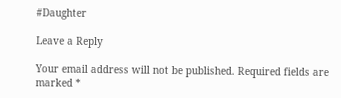#Daughter

Leave a Reply

Your email address will not be published. Required fields are marked *